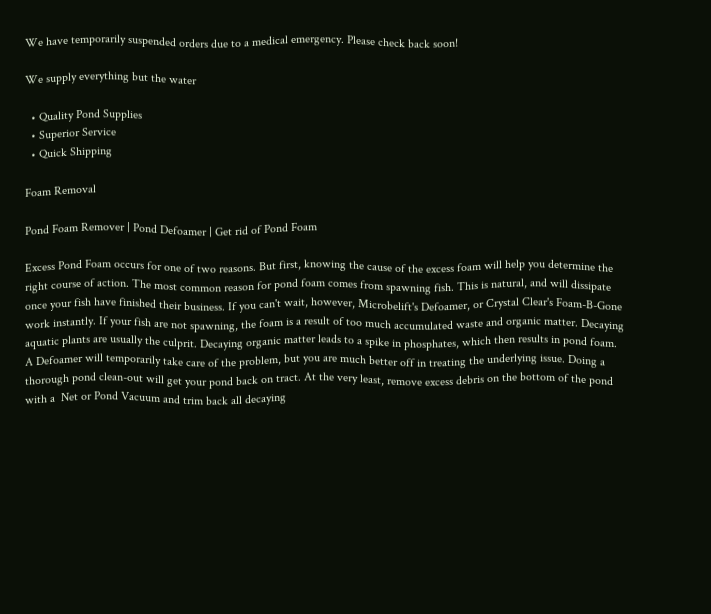We have temporarily suspended orders due to a medical emergency. Please check back soon!

We supply everything but the water

  • Quality Pond Supplies
  • Superior Service
  • Quick Shipping

Foam Removal

Pond Foam Remover | Pond Defoamer | Get rid of Pond Foam

Excess Pond Foam occurs for one of two reasons. But first, knowing the cause of the excess foam will help you determine the right course of action. The most common reason for pond foam comes from spawning fish. This is natural, and will dissipate once your fish have finished their business. If you can't wait, however, Microbelift's Defoamer, or Crystal Clear's Foam-B-Gone work instantly. If your fish are not spawning, the foam is a result of too much accumulated waste and organic matter. Decaying aquatic plants are usually the culprit. Decaying organic matter leads to a spike in phosphates, which then results in pond foam. A Defoamer will temporarily take care of the problem, but you are much better off in treating the underlying issue. Doing a thorough pond clean-out will get your pond back on tract. At the very least, remove excess debris on the bottom of the pond with a  Net or Pond Vacuum and trim back all decaying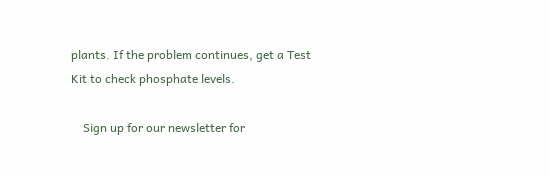plants. If the problem continues, get a Test Kit to check phosphate levels.

    Sign up for our newsletter for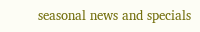seasonal news and specials